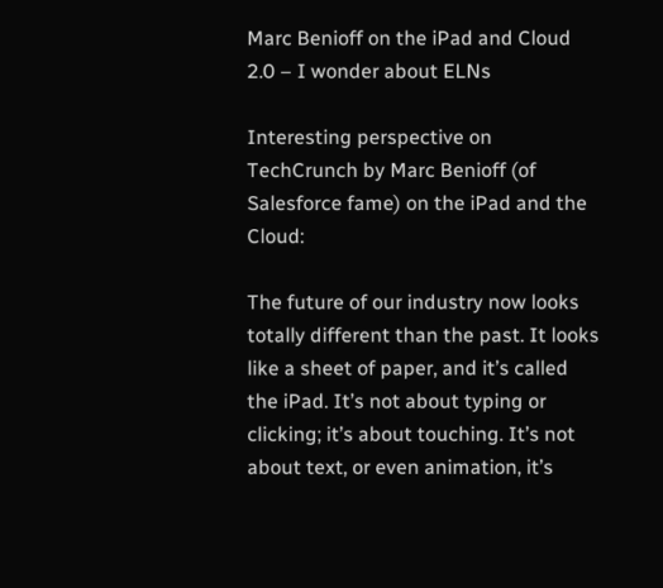Marc Benioff on the iPad and Cloud 2.0 – I wonder about ELNs

Interesting perspective on TechCrunch by Marc Benioff (of Salesforce fame) on the iPad and the Cloud:

The future of our industry now looks totally different than the past. It looks like a sheet of paper, and it’s called the iPad. It’s not about typing or clicking; it’s about touching. It’s not about text, or even animation, it’s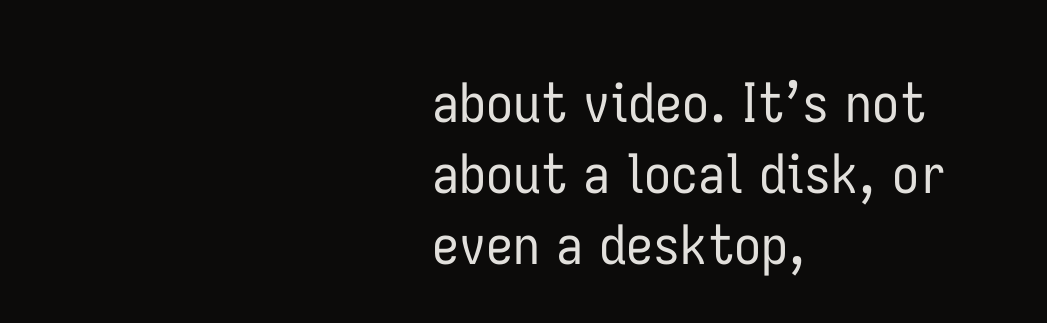about video. It’s not about a local disk, or even a desktop,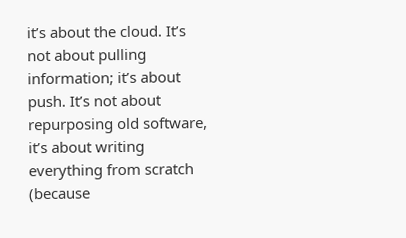it’s about the cloud. It’s not about pulling information; it’s about push. It’s not about repurposing old software, it’s about writing everything from scratch (because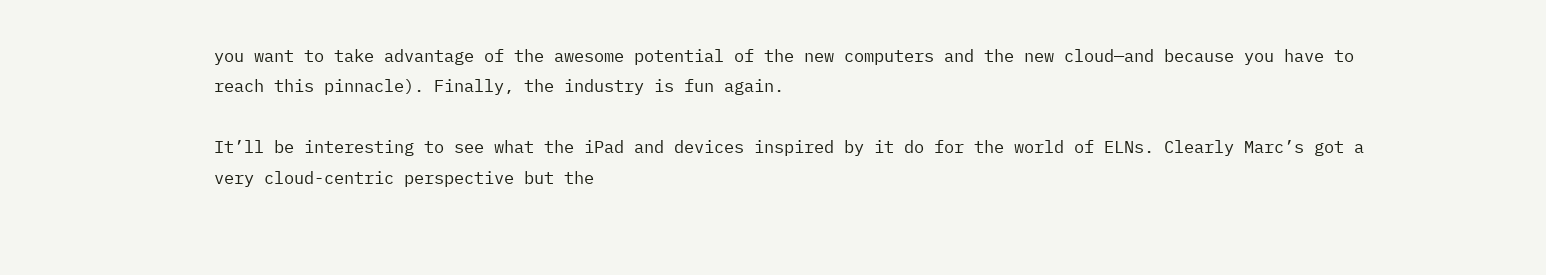you want to take advantage of the awesome potential of the new computers and the new cloud—and because you have to reach this pinnacle). Finally, the industry is fun again.

It’ll be interesting to see what the iPad and devices inspired by it do for the world of ELNs. Clearly Marc’s got a very cloud-centric perspective but the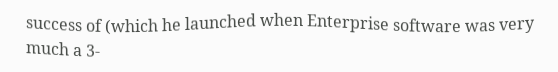success of (which he launched when Enterprise software was very much a 3-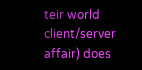teir world client/server affair) does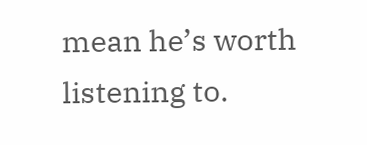mean he’s worth listening to.